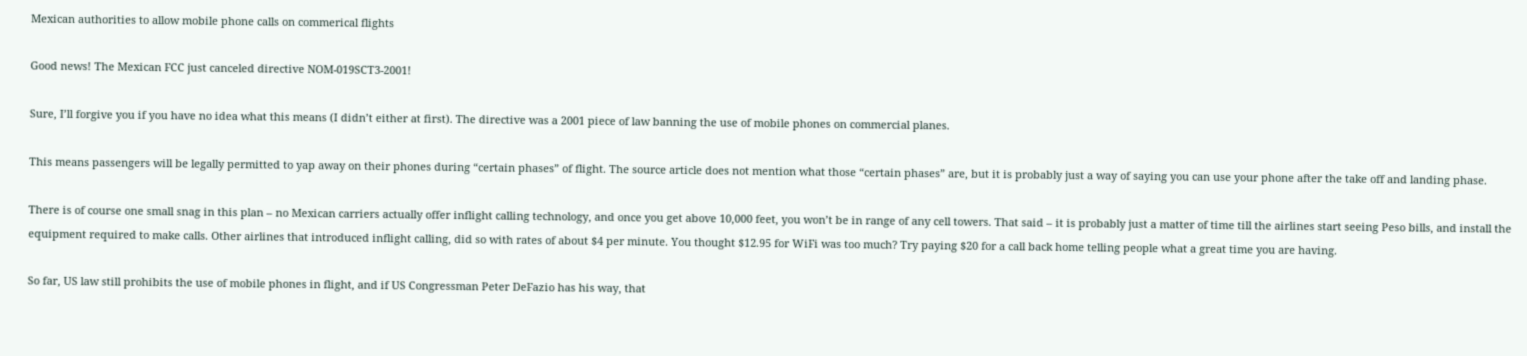Mexican authorities to allow mobile phone calls on commerical flights

Good news! The Mexican FCC just canceled directive NOM-019SCT3-2001!

Sure, I’ll forgive you if you have no idea what this means (I didn’t either at first). The directive was a 2001 piece of law banning the use of mobile phones on commercial planes.

This means passengers will be legally permitted to yap away on their phones during “certain phases” of flight. The source article does not mention what those “certain phases” are, but it is probably just a way of saying you can use your phone after the take off and landing phase.

There is of course one small snag in this plan – no Mexican carriers actually offer inflight calling technology, and once you get above 10,000 feet, you won’t be in range of any cell towers. That said – it is probably just a matter of time till the airlines start seeing Peso bills, and install the equipment required to make calls. Other airlines that introduced inflight calling, did so with rates of about $4 per minute. You thought $12.95 for WiFi was too much? Try paying $20 for a call back home telling people what a great time you are having.

So far, US law still prohibits the use of mobile phones in flight, and if US Congressman Peter DeFazio has his way, that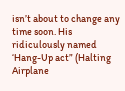isn’t about to change any time soon. His ridiculously named ‘Hang-Up act” (Halting Airplane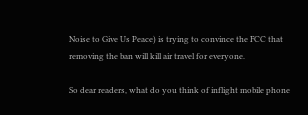Noise to Give Us Peace) is trying to convince the FCC that removing the ban will kill air travel for everyone.

So dear readers, what do you think of inflight mobile phone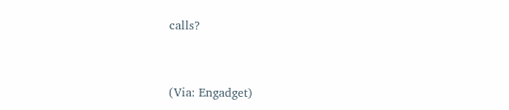calls?


(Via: Engadget)